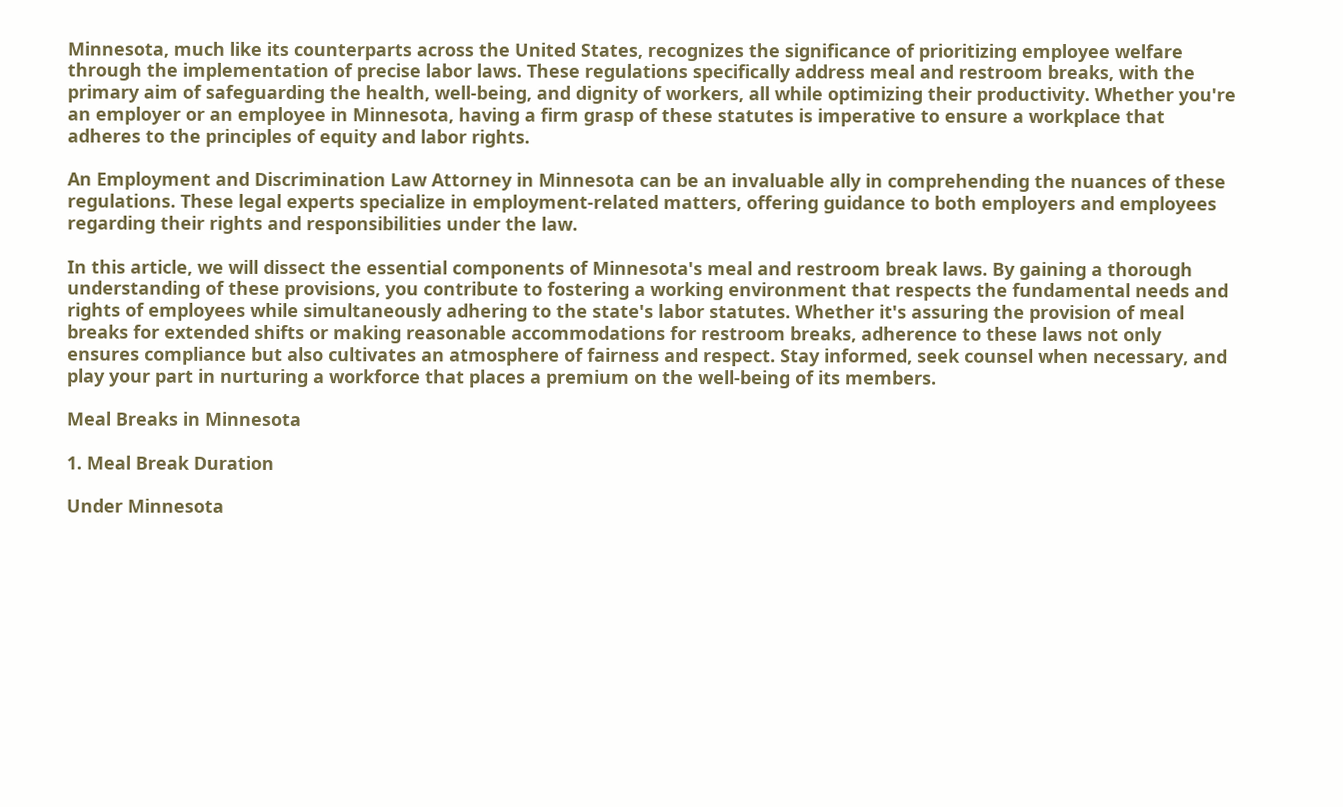Minnesota, much like its counterparts across the United States, recognizes the significance of prioritizing employee welfare through the implementation of precise labor laws. These regulations specifically address meal and restroom breaks, with the primary aim of safeguarding the health, well-being, and dignity of workers, all while optimizing their productivity. Whether you're an employer or an employee in Minnesota, having a firm grasp of these statutes is imperative to ensure a workplace that adheres to the principles of equity and labor rights.

An Employment and Discrimination Law Attorney in Minnesota can be an invaluable ally in comprehending the nuances of these regulations. These legal experts specialize in employment-related matters, offering guidance to both employers and employees regarding their rights and responsibilities under the law.

In this article, we will dissect the essential components of Minnesota's meal and restroom break laws. By gaining a thorough understanding of these provisions, you contribute to fostering a working environment that respects the fundamental needs and rights of employees while simultaneously adhering to the state's labor statutes. Whether it's assuring the provision of meal breaks for extended shifts or making reasonable accommodations for restroom breaks, adherence to these laws not only ensures compliance but also cultivates an atmosphere of fairness and respect. Stay informed, seek counsel when necessary, and play your part in nurturing a workforce that places a premium on the well-being of its members.

Meal Breaks in Minnesota

1. Meal Break Duration

Under Minnesota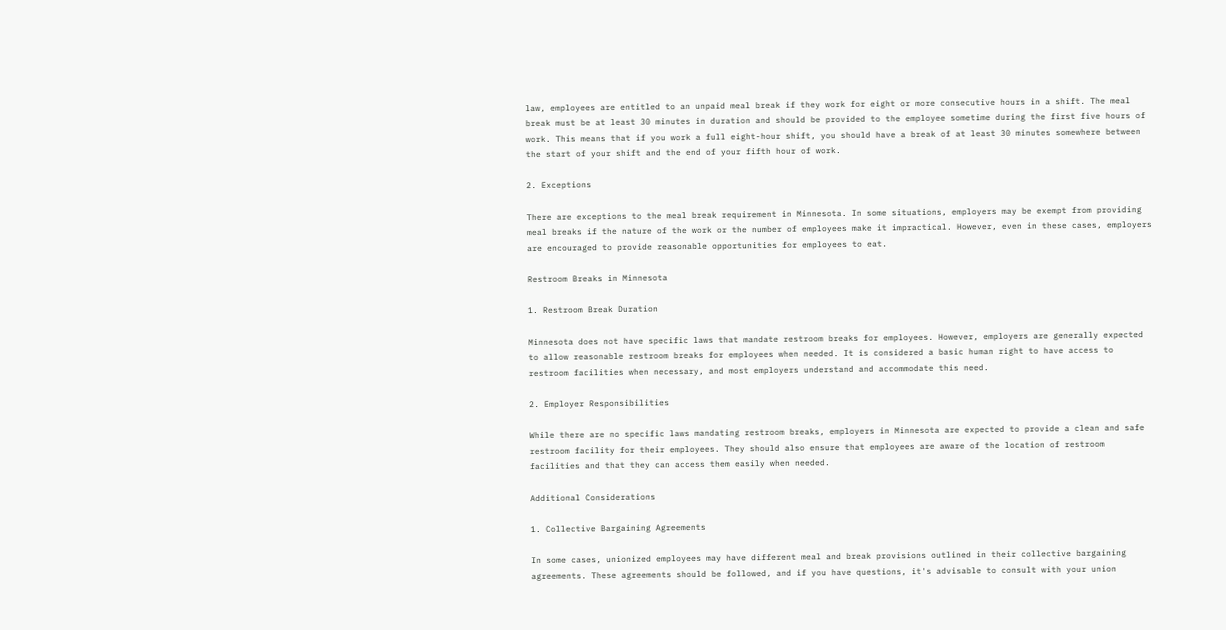law, employees are entitled to an unpaid meal break if they work for eight or more consecutive hours in a shift. The meal break must be at least 30 minutes in duration and should be provided to the employee sometime during the first five hours of work. This means that if you work a full eight-hour shift, you should have a break of at least 30 minutes somewhere between the start of your shift and the end of your fifth hour of work.

2. Exceptions

There are exceptions to the meal break requirement in Minnesota. In some situations, employers may be exempt from providing meal breaks if the nature of the work or the number of employees make it impractical. However, even in these cases, employers are encouraged to provide reasonable opportunities for employees to eat.

Restroom Breaks in Minnesota

1. Restroom Break Duration

Minnesota does not have specific laws that mandate restroom breaks for employees. However, employers are generally expected to allow reasonable restroom breaks for employees when needed. It is considered a basic human right to have access to restroom facilities when necessary, and most employers understand and accommodate this need.

2. Employer Responsibilities

While there are no specific laws mandating restroom breaks, employers in Minnesota are expected to provide a clean and safe restroom facility for their employees. They should also ensure that employees are aware of the location of restroom facilities and that they can access them easily when needed.

Additional Considerations

1. Collective Bargaining Agreements

In some cases, unionized employees may have different meal and break provisions outlined in their collective bargaining agreements. These agreements should be followed, and if you have questions, it's advisable to consult with your union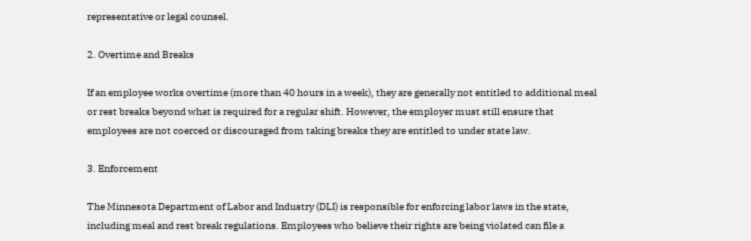representative or legal counsel.

2. Overtime and Breaks

If an employee works overtime (more than 40 hours in a week), they are generally not entitled to additional meal or rest breaks beyond what is required for a regular shift. However, the employer must still ensure that employees are not coerced or discouraged from taking breaks they are entitled to under state law.

3. Enforcement

The Minnesota Department of Labor and Industry (DLI) is responsible for enforcing labor laws in the state, including meal and rest break regulations. Employees who believe their rights are being violated can file a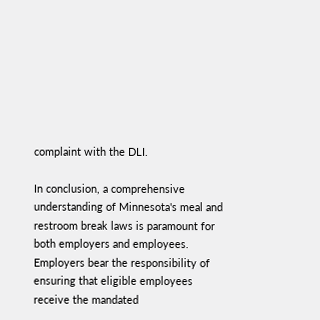complaint with the DLI.

In conclusion, a comprehensive understanding of Minnesota's meal and restroom break laws is paramount for both employers and employees. Employers bear the responsibility of ensuring that eligible employees receive the mandated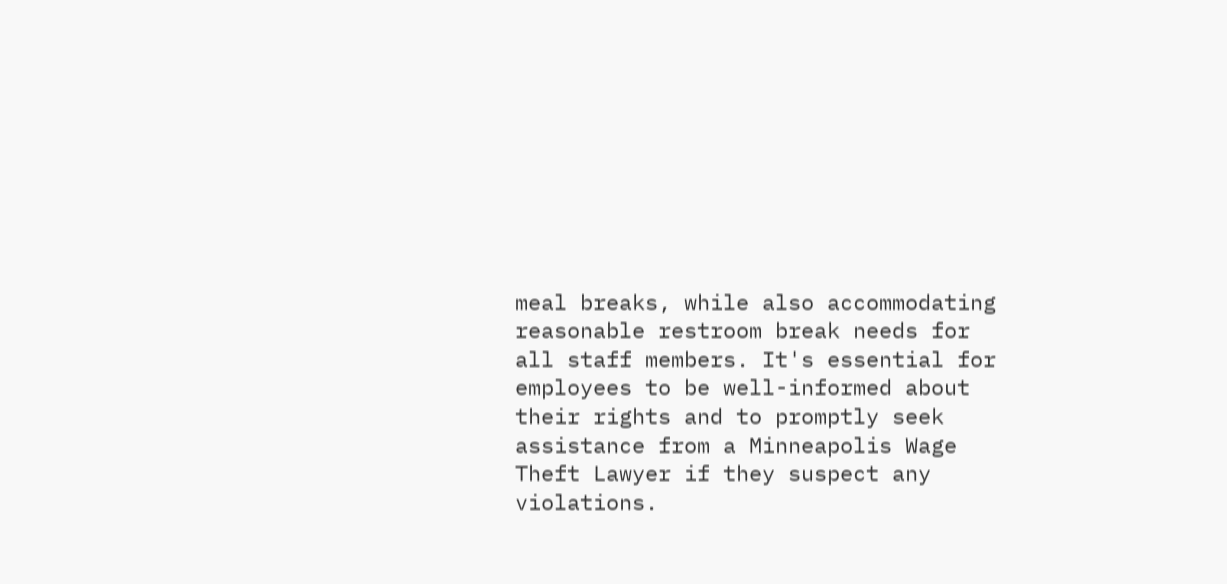meal breaks, while also accommodating reasonable restroom break needs for all staff members. It's essential for employees to be well-informed about their rights and to promptly seek assistance from a Minneapolis Wage Theft Lawyer if they suspect any violations.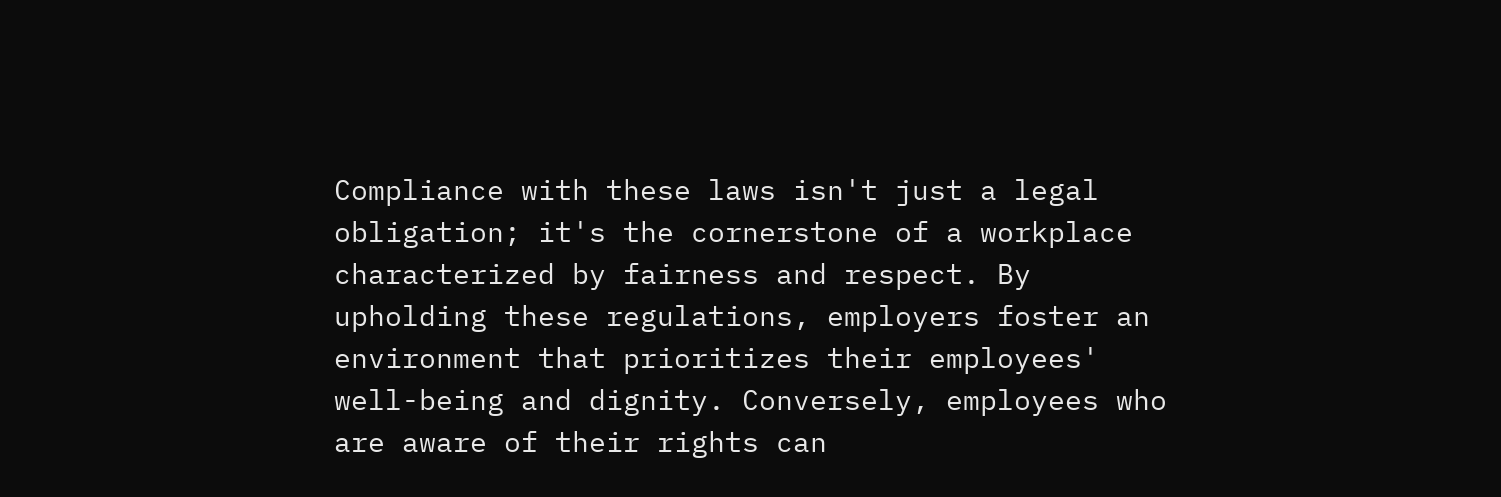Compliance with these laws isn't just a legal obligation; it's the cornerstone of a workplace characterized by fairness and respect. By upholding these regulations, employers foster an environment that prioritizes their employees' well-being and dignity. Conversely, employees who are aware of their rights can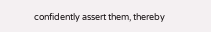confidently assert them, thereby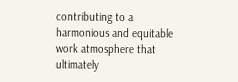contributing to a harmonious and equitable work atmosphere that ultimately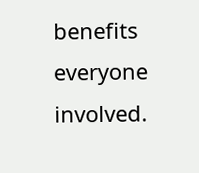benefits everyone involved.